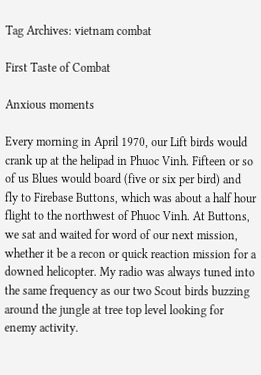Tag Archives: vietnam combat

First Taste of Combat

Anxious moments

Every morning in April 1970, our Lift birds would crank up at the helipad in Phuoc Vinh. Fifteen or so of us Blues would board (five or six per bird) and fly to Firebase Buttons, which was about a half hour flight to the northwest of Phuoc Vinh. At Buttons, we sat and waited for word of our next mission, whether it be a recon or quick reaction mission for a downed helicopter. My radio was always tuned into the same frequency as our two Scout birds buzzing around the jungle at tree top level looking for enemy activity.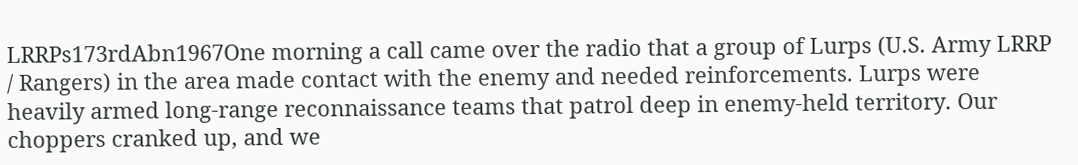LRRPs173rdAbn1967One morning a call came over the radio that a group of Lurps (U.S. Army LRRP / Rangers) in the area made contact with the enemy and needed reinforcements. Lurps were heavily armed long-range reconnaissance teams that patrol deep in enemy-held territory. Our choppers cranked up, and we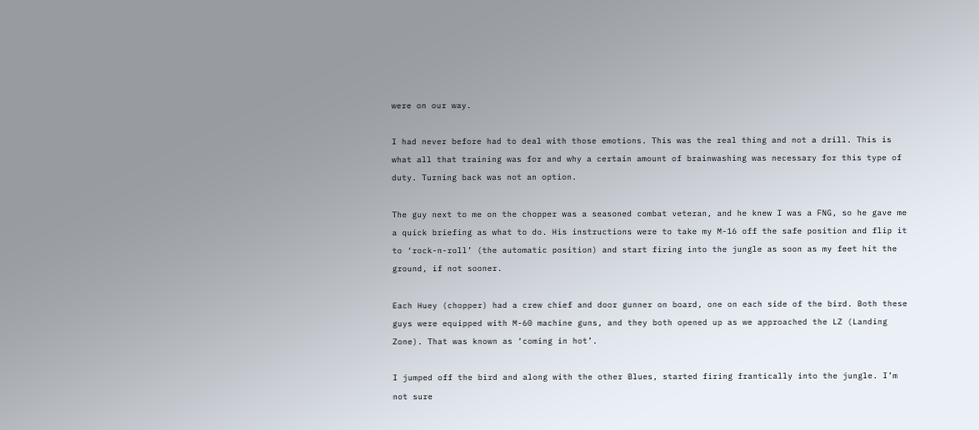were on our way.

I had never before had to deal with those emotions. This was the real thing and not a drill. This is what all that training was for and why a certain amount of brainwashing was necessary for this type of duty. Turning back was not an option.

The guy next to me on the chopper was a seasoned combat veteran, and he knew I was a FNG, so he gave me a quick briefing as what to do. His instructions were to take my M-16 off the safe position and flip it to ‘rock-n-roll’ (the automatic position) and start firing into the jungle as soon as my feet hit the ground, if not sooner.

Each Huey (chopper) had a crew chief and door gunner on board, one on each side of the bird. Both these guys were equipped with M-60 machine guns, and they both opened up as we approached the LZ (Landing Zone). That was known as ‘coming in hot’.

I jumped off the bird and along with the other Blues, started firing frantically into the jungle. I’m not sure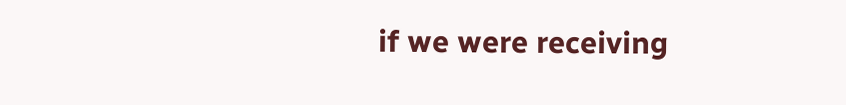if we were receiving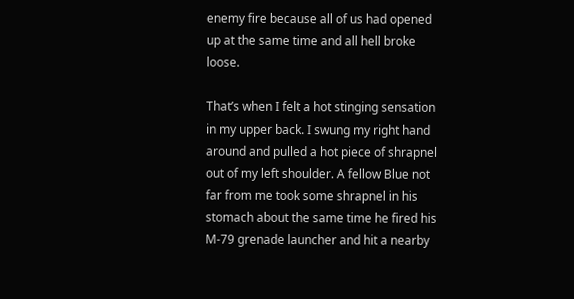enemy fire because all of us had opened up at the same time and all hell broke loose.

That’s when I felt a hot stinging sensation in my upper back. I swung my right hand around and pulled a hot piece of shrapnel out of my left shoulder. A fellow Blue not far from me took some shrapnel in his stomach about the same time he fired his M-79 grenade launcher and hit a nearby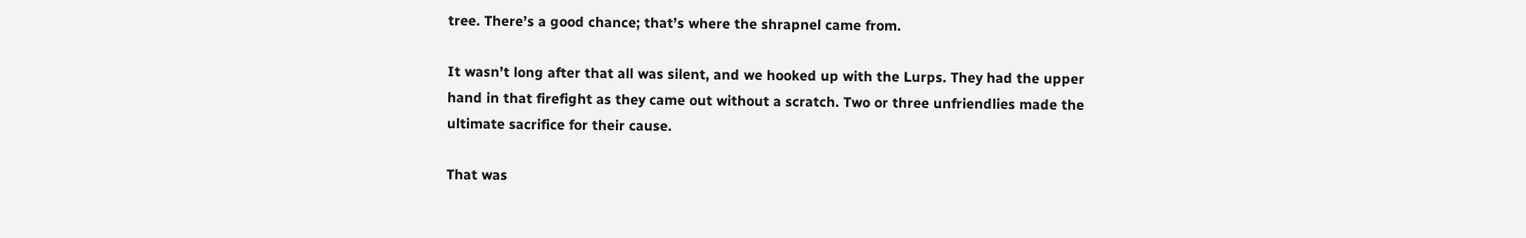tree. There’s a good chance; that’s where the shrapnel came from.

It wasn’t long after that all was silent, and we hooked up with the Lurps. They had the upper hand in that firefight as they came out without a scratch. Two or three unfriendlies made the ultimate sacrifice for their cause.

That was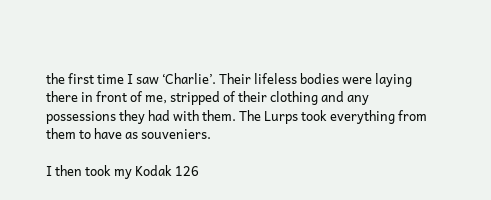the first time I saw ‘Charlie’. Their lifeless bodies were laying there in front of me, stripped of their clothing and any possessions they had with them. The Lurps took everything from them to have as souveniers.

I then took my Kodak 126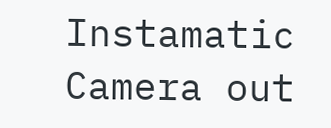Instamatic Camera out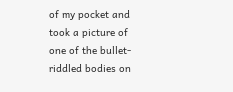of my pocket and took a picture of one of the bullet-riddled bodies on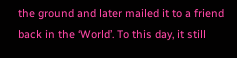the ground and later mailed it to a friend back in the ‘World’. To this day, it still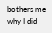bothers me why I did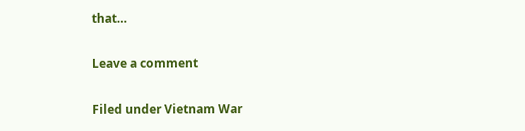that…

Leave a comment

Filed under Vietnam War